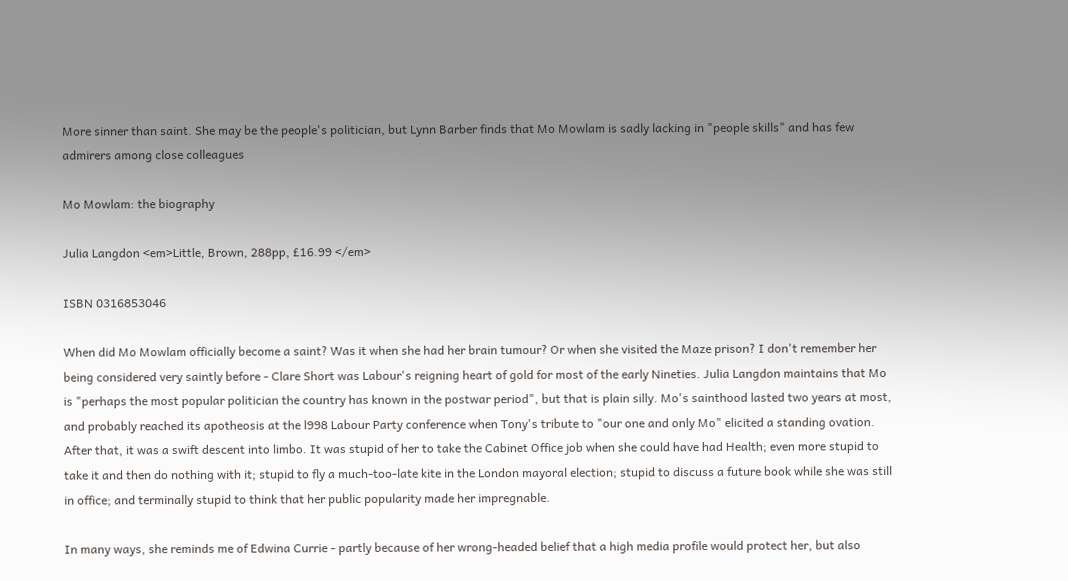More sinner than saint. She may be the people's politician, but Lynn Barber finds that Mo Mowlam is sadly lacking in "people skills" and has few admirers among close colleagues

Mo Mowlam: the biography

Julia Langdon <em>Little, Brown, 288pp, £16.99 </em>

ISBN 0316853046

When did Mo Mowlam officially become a saint? Was it when she had her brain tumour? Or when she visited the Maze prison? I don't remember her being considered very saintly before - Clare Short was Labour's reigning heart of gold for most of the early Nineties. Julia Langdon maintains that Mo is "perhaps the most popular politician the country has known in the postwar period", but that is plain silly. Mo's sainthood lasted two years at most, and probably reached its apotheosis at the l998 Labour Party conference when Tony's tribute to "our one and only Mo" elicited a standing ovation. After that, it was a swift descent into limbo. It was stupid of her to take the Cabinet Office job when she could have had Health; even more stupid to take it and then do nothing with it; stupid to fly a much-too-late kite in the London mayoral election; stupid to discuss a future book while she was still in office; and terminally stupid to think that her public popularity made her impregnable.

In many ways, she reminds me of Edwina Currie - partly because of her wrong-headed belief that a high media profile would protect her, but also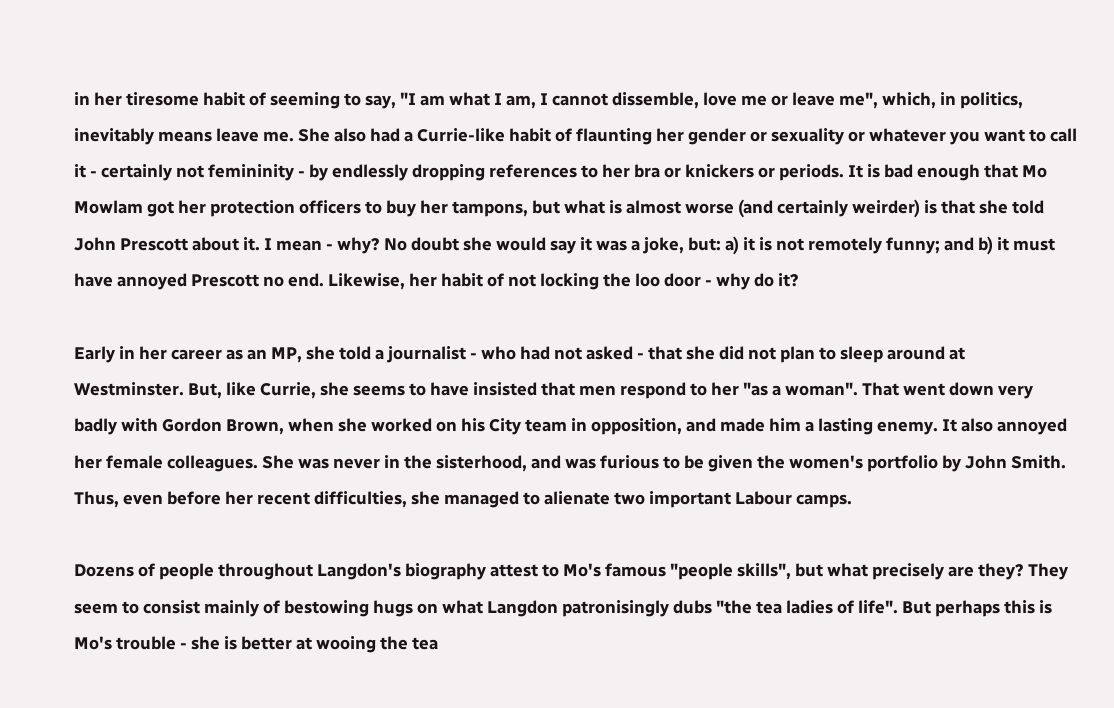in her tiresome habit of seeming to say, "I am what I am, I cannot dissemble, love me or leave me", which, in politics, inevitably means leave me. She also had a Currie-like habit of flaunting her gender or sexuality or whatever you want to call it - certainly not femininity - by endlessly dropping references to her bra or knickers or periods. It is bad enough that Mo Mowlam got her protection officers to buy her tampons, but what is almost worse (and certainly weirder) is that she told John Prescott about it. I mean - why? No doubt she would say it was a joke, but: a) it is not remotely funny; and b) it must have annoyed Prescott no end. Likewise, her habit of not locking the loo door - why do it?

Early in her career as an MP, she told a journalist - who had not asked - that she did not plan to sleep around at Westminster. But, like Currie, she seems to have insisted that men respond to her "as a woman". That went down very badly with Gordon Brown, when she worked on his City team in opposition, and made him a lasting enemy. It also annoyed her female colleagues. She was never in the sisterhood, and was furious to be given the women's portfolio by John Smith. Thus, even before her recent difficulties, she managed to alienate two important Labour camps.

Dozens of people throughout Langdon's biography attest to Mo's famous "people skills", but what precisely are they? They seem to consist mainly of bestowing hugs on what Langdon patronisingly dubs "the tea ladies of life". But perhaps this is Mo's trouble - she is better at wooing the tea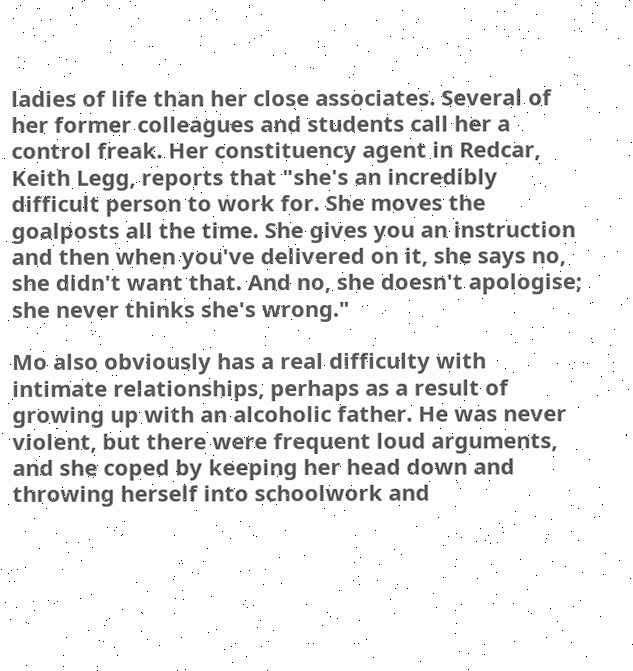ladies of life than her close associates. Several of her former colleagues and students call her a control freak. Her constituency agent in Redcar, Keith Legg, reports that "she's an incredibly difficult person to work for. She moves the goalposts all the time. She gives you an instruction and then when you've delivered on it, she says no, she didn't want that. And no, she doesn't apologise; she never thinks she's wrong."

Mo also obviously has a real difficulty with intimate relationships, perhaps as a result of growing up with an alcoholic father. He was never violent, but there were frequent loud arguments, and she coped by keeping her head down and throwing herself into schoolwork and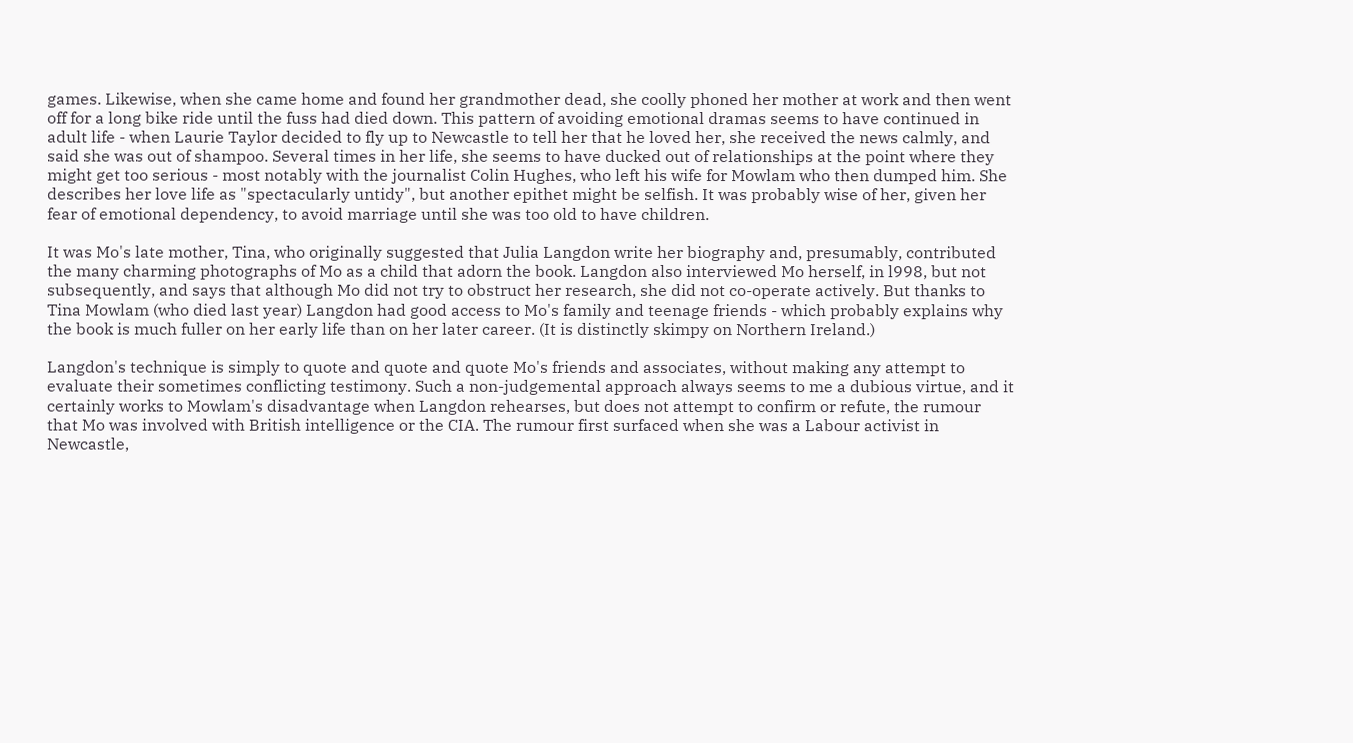games. Likewise, when she came home and found her grandmother dead, she coolly phoned her mother at work and then went off for a long bike ride until the fuss had died down. This pattern of avoiding emotional dramas seems to have continued in adult life - when Laurie Taylor decided to fly up to Newcastle to tell her that he loved her, she received the news calmly, and said she was out of shampoo. Several times in her life, she seems to have ducked out of relationships at the point where they might get too serious - most notably with the journalist Colin Hughes, who left his wife for Mowlam who then dumped him. She describes her love life as "spectacularly untidy", but another epithet might be selfish. It was probably wise of her, given her fear of emotional dependency, to avoid marriage until she was too old to have children.

It was Mo's late mother, Tina, who originally suggested that Julia Langdon write her biography and, presumably, contributed the many charming photographs of Mo as a child that adorn the book. Langdon also interviewed Mo herself, in l998, but not subsequently, and says that although Mo did not try to obstruct her research, she did not co-operate actively. But thanks to Tina Mowlam (who died last year) Langdon had good access to Mo's family and teenage friends - which probably explains why the book is much fuller on her early life than on her later career. (It is distinctly skimpy on Northern Ireland.)

Langdon's technique is simply to quote and quote and quote Mo's friends and associates, without making any attempt to evaluate their sometimes conflicting testimony. Such a non-judgemental approach always seems to me a dubious virtue, and it certainly works to Mowlam's disadvantage when Langdon rehearses, but does not attempt to confirm or refute, the rumour that Mo was involved with British intelligence or the CIA. The rumour first surfaced when she was a Labour activist in Newcastle,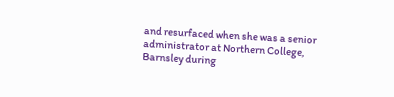and resurfaced when she was a senior administrator at Northern College, Barnsley during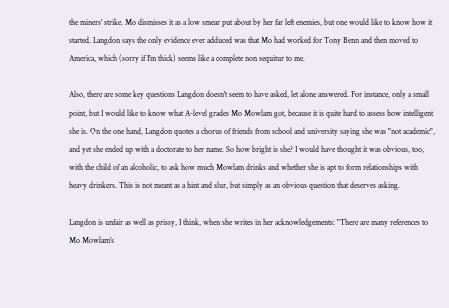the miners' strike. Mo dismisses it as a low smear put about by her far left enemies, but one would like to know how it started. Langdon says the only evidence ever adduced was that Mo had worked for Tony Benn and then moved to America, which (sorry if I'm thick) seems like a complete non sequitur to me.

Also, there are some key questions Langdon doesn't seem to have asked, let alone answered. For instance, only a small point, but I would like to know what A-level grades Mo Mowlam got, because it is quite hard to assess how intelligent she is. On the one hand, Langdon quotes a chorus of friends from school and university saying she was "not academic", and yet she ended up with a doctorate to her name. So how bright is she? I would have thought it was obvious, too, with the child of an alcoholic, to ask how much Mowlam drinks and whether she is apt to form relationships with heavy drinkers. This is not meant as a hint and slur, but simply as an obvious question that deserves asking.

Langdon is unfair as well as prissy, I think, when she writes in her acknowledgements: "There are many references to Mo Mowlam's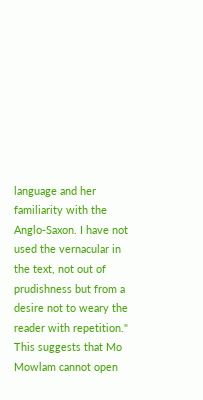language and her familiarity with the Anglo-Saxon. I have not used the vernacular in the text, not out of prudishness but from a desire not to weary the reader with repetition." This suggests that Mo Mowlam cannot open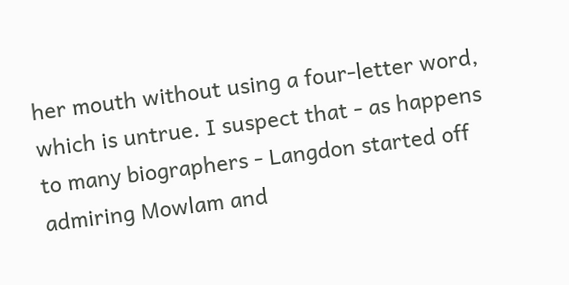her mouth without using a four-letter word, which is untrue. I suspect that - as happens to many biographers - Langdon started off admiring Mowlam and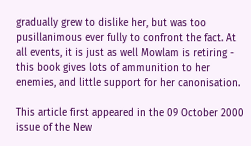gradually grew to dislike her, but was too pusillanimous ever fully to confront the fact. At all events, it is just as well Mowlam is retiring - this book gives lots of ammunition to her enemies, and little support for her canonisation.

This article first appeared in the 09 October 2000 issue of the New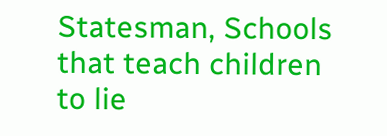Statesman, Schools that teach children to lie